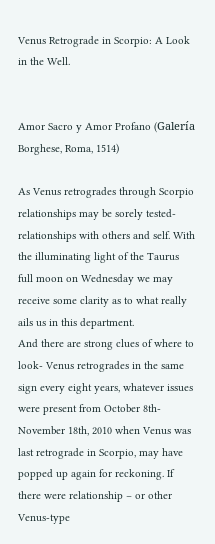Venus Retrograde in Scorpio: A Look in the Well.


Amor Sacro y Amor Profano (Galería Borghese, Roma, 1514)

As Venus retrogrades through Scorpio relationships may be sorely tested- relationships with others and self. With the illuminating light of the Taurus full moon on Wednesday we may receive some clarity as to what really ails us in this department.
And there are strong clues of where to look- Venus retrogrades in the same sign every eight years, whatever issues were present from October 8th- November 18th, 2010 when Venus was last retrograde in Scorpio, may have popped up again for reckoning. If there were relationship – or other Venus-type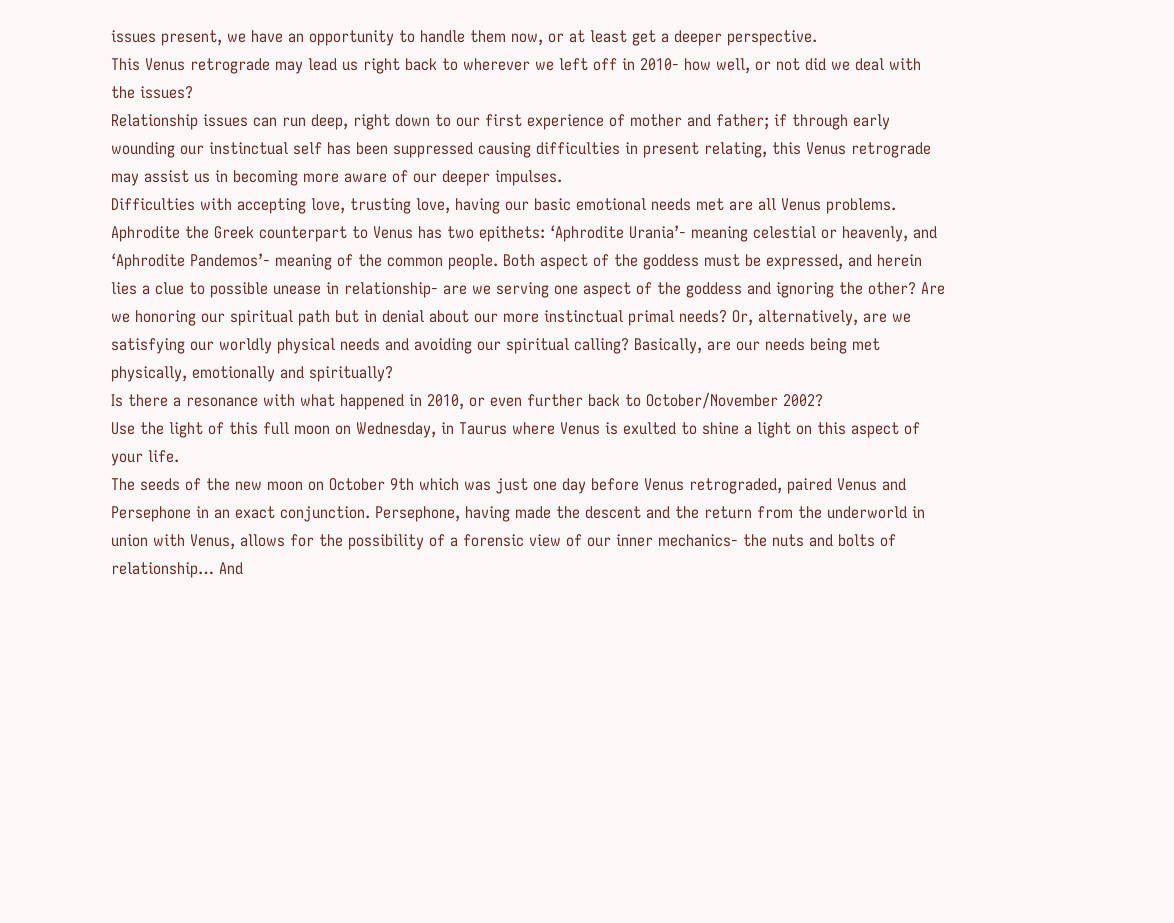issues present, we have an opportunity to handle them now, or at least get a deeper perspective.
This Venus retrograde may lead us right back to wherever we left off in 2010- how well, or not did we deal with the issues?
Relationship issues can run deep, right down to our first experience of mother and father; if through early wounding our instinctual self has been suppressed causing difficulties in present relating, this Venus retrograde may assist us in becoming more aware of our deeper impulses.
Difficulties with accepting love, trusting love, having our basic emotional needs met are all Venus problems.
Aphrodite the Greek counterpart to Venus has two epithets: ‘Aphrodite Urania’- meaning celestial or heavenly, and ‘Aphrodite Pandemos’- meaning of the common people. Both aspect of the goddess must be expressed, and herein lies a clue to possible unease in relationship- are we serving one aspect of the goddess and ignoring the other? Are we honoring our spiritual path but in denial about our more instinctual primal needs? Or, alternatively, are we satisfying our worldly physical needs and avoiding our spiritual calling? Basically, are our needs being met physically, emotionally and spiritually?
Is there a resonance with what happened in 2010, or even further back to October/November 2002?
Use the light of this full moon on Wednesday, in Taurus where Venus is exulted to shine a light on this aspect of your life.
The seeds of the new moon on October 9th which was just one day before Venus retrograded, paired Venus and Persephone in an exact conjunction. Persephone, having made the descent and the return from the underworld in union with Venus, allows for the possibility of a forensic view of our inner mechanics- the nuts and bolts of relationship… And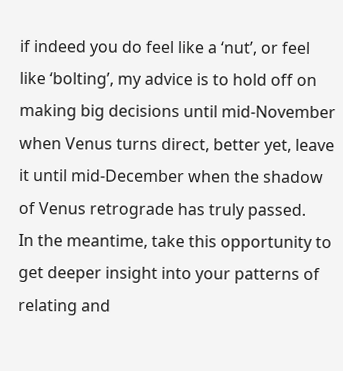if indeed you do feel like a ‘nut’, or feel like ‘bolting’, my advice is to hold off on making big decisions until mid-November when Venus turns direct, better yet, leave it until mid-December when the shadow of Venus retrograde has truly passed.
In the meantime, take this opportunity to get deeper insight into your patterns of relating and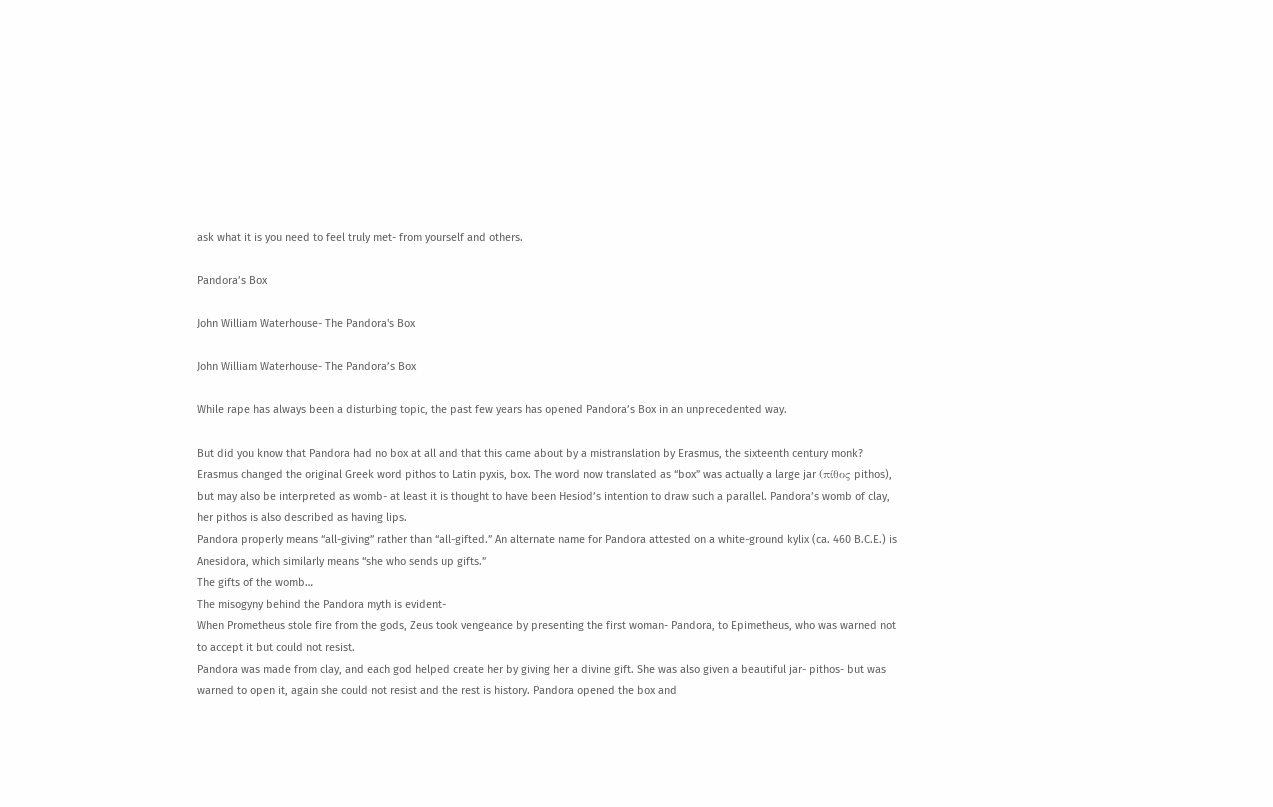ask what it is you need to feel truly met- from yourself and others.

Pandora’s Box

John William Waterhouse- The Pandora's Box

John William Waterhouse- The Pandora’s Box

While rape has always been a disturbing topic, the past few years has opened Pandora’s Box in an unprecedented way.

But did you know that Pandora had no box at all and that this came about by a mistranslation by Erasmus, the sixteenth century monk? Erasmus changed the original Greek word pithos to Latin pyxis, box. The word now translated as “box” was actually a large jar (πίθος pithos), but may also be interpreted as womb- at least it is thought to have been Hesiod’s intention to draw such a parallel. Pandora’s womb of clay, her pithos is also described as having lips.
Pandora properly means “all-giving” rather than “all-gifted.” An alternate name for Pandora attested on a white-ground kylix (ca. 460 B.C.E.) is Anesidora, which similarly means “she who sends up gifts.”
The gifts of the womb…
The misogyny behind the Pandora myth is evident-
When Prometheus stole fire from the gods, Zeus took vengeance by presenting the first woman- Pandora, to Epimetheus, who was warned not to accept it but could not resist.
Pandora was made from clay, and each god helped create her by giving her a divine gift. She was also given a beautiful jar- pithos- but was warned to open it, again she could not resist and the rest is history. Pandora opened the box and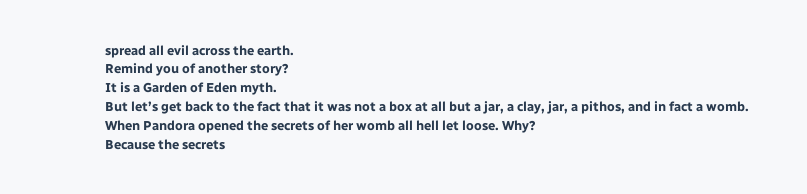spread all evil across the earth.
Remind you of another story?
It is a Garden of Eden myth.
But let’s get back to the fact that it was not a box at all but a jar, a clay, jar, a pithos, and in fact a womb.
When Pandora opened the secrets of her womb all hell let loose. Why?
Because the secrets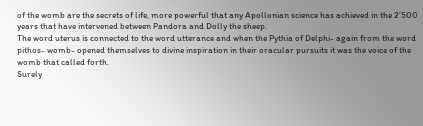of the womb are the secrets of life, more powerful that any Apollonian science has achieved in the 2’500 years that have intervened between Pandora and Dolly the sheep.
The word uterus is connected to the word utterance and when the Pythia of Delphi- again from the word pithos- womb- opened themselves to divine inspiration in their oracular pursuits it was the voice of the womb that called forth.
Surely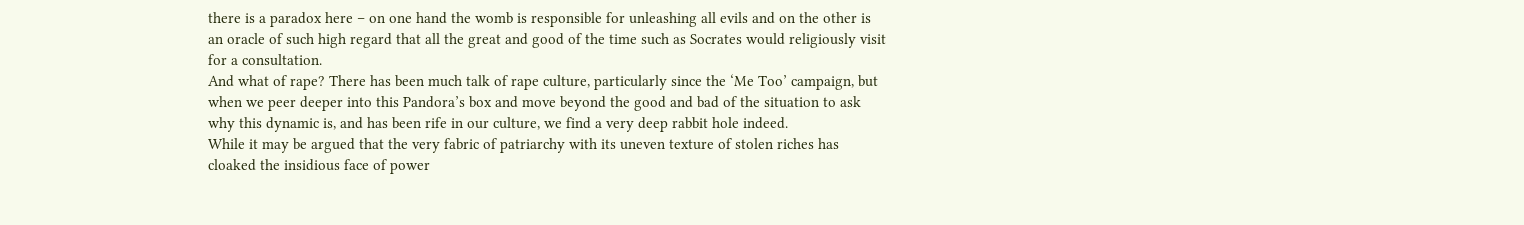there is a paradox here – on one hand the womb is responsible for unleashing all evils and on the other is an oracle of such high regard that all the great and good of the time such as Socrates would religiously visit for a consultation.
And what of rape? There has been much talk of rape culture, particularly since the ‘Me Too’ campaign, but when we peer deeper into this Pandora’s box and move beyond the good and bad of the situation to ask why this dynamic is, and has been rife in our culture, we find a very deep rabbit hole indeed.
While it may be argued that the very fabric of patriarchy with its uneven texture of stolen riches has cloaked the insidious face of power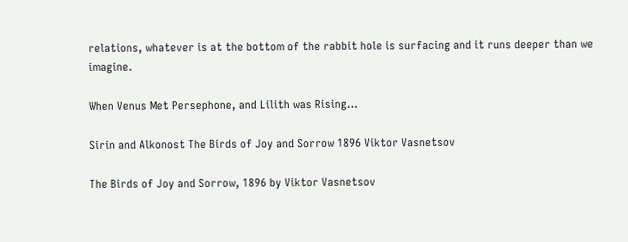relations, whatever is at the bottom of the rabbit hole is surfacing and it runs deeper than we imagine.

When Venus Met Persephone, and Lilith was Rising…

Sirin and Alkonost The Birds of Joy and Sorrow 1896 Viktor Vasnetsov

The Birds of Joy and Sorrow, 1896 by Viktor Vasnetsov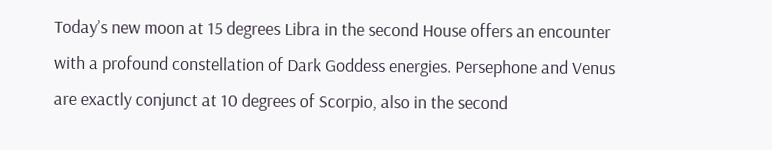Today’s new moon at 15 degrees Libra in the second House offers an encounter with a profound constellation of Dark Goddess energies. Persephone and Venus are exactly conjunct at 10 degrees of Scorpio, also in the second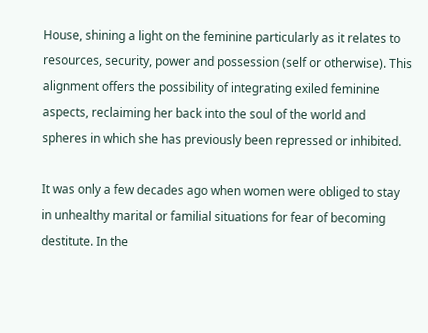House, shining a light on the feminine particularly as it relates to resources, security, power and possession (self or otherwise). This alignment offers the possibility of integrating exiled feminine aspects, reclaiming her back into the soul of the world and spheres in which she has previously been repressed or inhibited.

It was only a few decades ago when women were obliged to stay in unhealthy marital or familial situations for fear of becoming destitute. In the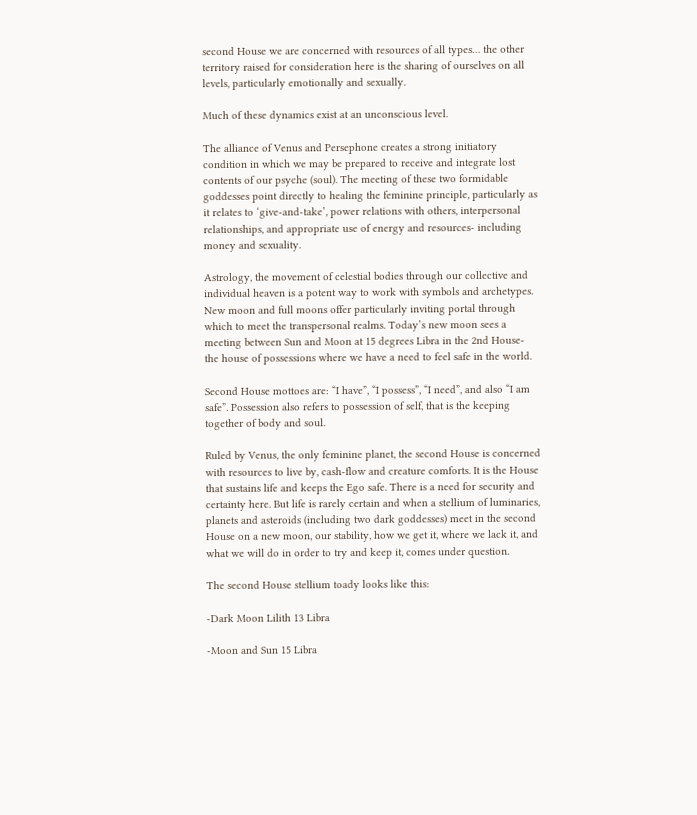second House we are concerned with resources of all types… the other territory raised for consideration here is the sharing of ourselves on all levels, particularly emotionally and sexually.

Much of these dynamics exist at an unconscious level.

The alliance of Venus and Persephone creates a strong initiatory condition in which we may be prepared to receive and integrate lost contents of our psyche (soul). The meeting of these two formidable goddesses point directly to healing the feminine principle, particularly as it relates to ‘give-and-take’, power relations with others, interpersonal relationships, and appropriate use of energy and resources- including money and sexuality.

Astrology, the movement of celestial bodies through our collective and individual heaven is a potent way to work with symbols and archetypes. New moon and full moons offer particularly inviting portal through which to meet the transpersonal realms. Today’s new moon sees a meeting between Sun and Moon at 15 degrees Libra in the 2nd House- the house of possessions where we have a need to feel safe in the world.

Second House mottoes are: “I have”, “I possess”, “I need”, and also “I am safe”. Possession also refers to possession of self, that is the keeping together of body and soul.

Ruled by Venus, the only feminine planet, the second House is concerned with resources to live by, cash-flow and creature comforts. It is the House that sustains life and keeps the Ego safe. There is a need for security and certainty here. But life is rarely certain and when a stellium of luminaries, planets and asteroids (including two dark goddesses) meet in the second House on a new moon, our stability, how we get it, where we lack it, and what we will do in order to try and keep it, comes under question.

The second House stellium toady looks like this:

-Dark Moon Lilith 13 Libra

-Moon and Sun 15 Libra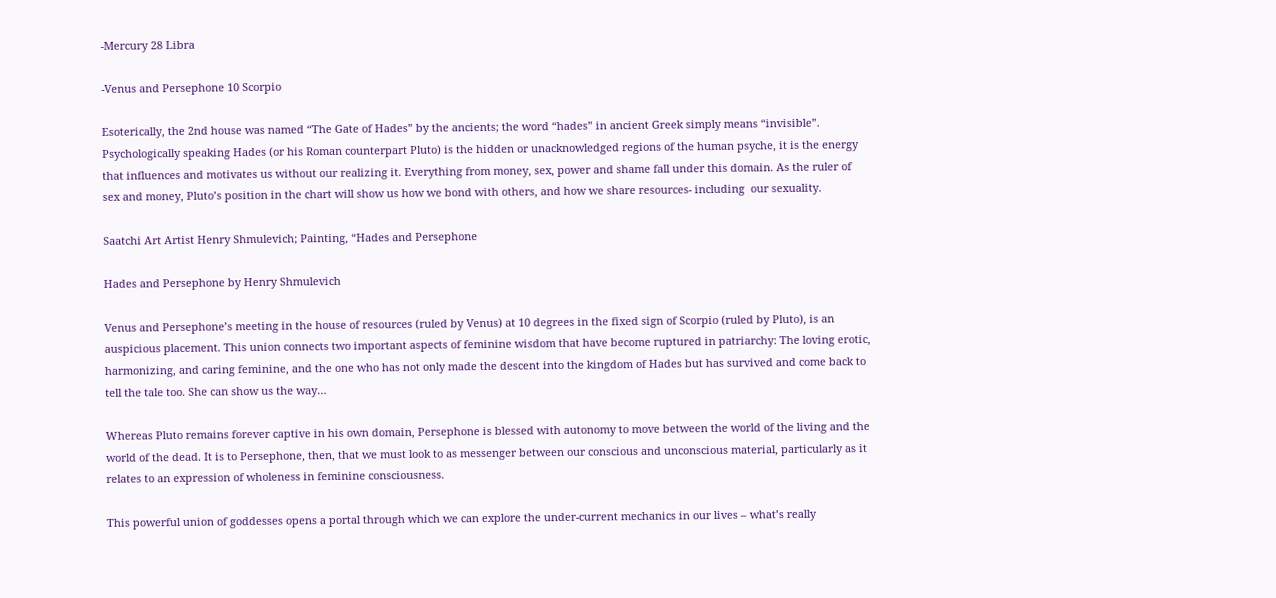-Mercury 28 Libra

-Venus and Persephone 10 Scorpio

Esoterically, the 2nd house was named “The Gate of Hades” by the ancients; the word “hades” in ancient Greek simply means “invisible”. Psychologically speaking Hades (or his Roman counterpart Pluto) is the hidden or unacknowledged regions of the human psyche, it is the energy that influences and motivates us without our realizing it. Everything from money, sex, power and shame fall under this domain. As the ruler of sex and money, Pluto’s position in the chart will show us how we bond with others, and how we share resources- including  our sexuality.

Saatchi Art Artist Henry Shmulevich; Painting, “Hades and Persephone

Hades and Persephone by Henry Shmulevich

Venus and Persephone’s meeting in the house of resources (ruled by Venus) at 10 degrees in the fixed sign of Scorpio (ruled by Pluto), is an auspicious placement. This union connects two important aspects of feminine wisdom that have become ruptured in patriarchy: The loving erotic, harmonizing, and caring feminine, and the one who has not only made the descent into the kingdom of Hades but has survived and come back to tell the tale too. She can show us the way…

Whereas Pluto remains forever captive in his own domain, Persephone is blessed with autonomy to move between the world of the living and the world of the dead. It is to Persephone, then, that we must look to as messenger between our conscious and unconscious material, particularly as it relates to an expression of wholeness in feminine consciousness.

This powerful union of goddesses opens a portal through which we can explore the under-current mechanics in our lives – what’s really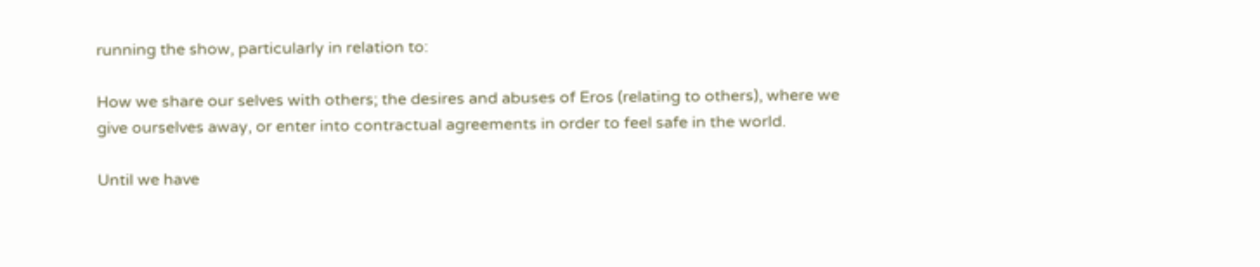running the show, particularly in relation to:

How we share our selves with others; the desires and abuses of Eros (relating to others), where we give ourselves away, or enter into contractual agreements in order to feel safe in the world.

Until we have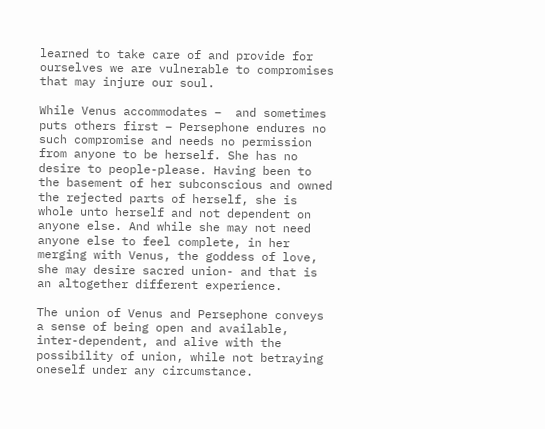learned to take care of and provide for ourselves we are vulnerable to compromises that may injure our soul.

While Venus accommodates –  and sometimes puts others first – Persephone endures no such compromise and needs no permission from anyone to be herself. She has no desire to people-please. Having been to the basement of her subconscious and owned the rejected parts of herself, she is whole unto herself and not dependent on anyone else. And while she may not need anyone else to feel complete, in her merging with Venus, the goddess of love, she may desire sacred union- and that is an altogether different experience.

The union of Venus and Persephone conveys a sense of being open and available, inter-dependent, and alive with the possibility of union, while not betraying oneself under any circumstance.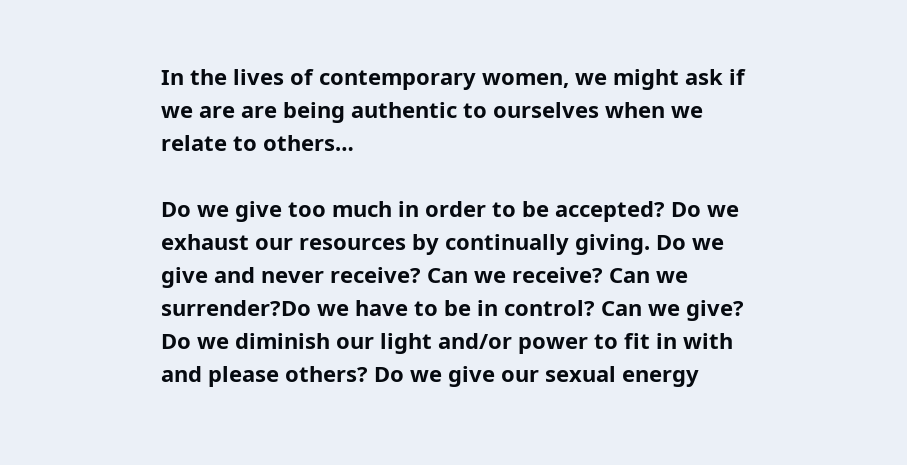In the lives of contemporary women, we might ask if we are are being authentic to ourselves when we relate to others…

Do we give too much in order to be accepted? Do we exhaust our resources by continually giving. Do we give and never receive? Can we receive? Can we surrender?Do we have to be in control? Can we give? Do we diminish our light and/or power to fit in with and please others? Do we give our sexual energy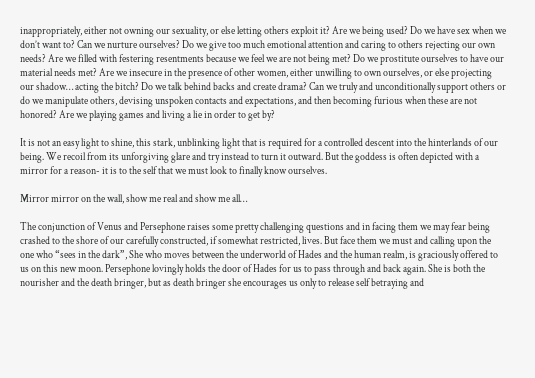inappropriately, either not owning our sexuality, or else letting others exploit it? Are we being used? Do we have sex when we don’t want to? Can we nurture ourselves? Do we give too much emotional attention and caring to others rejecting our own needs? Are we filled with festering resentments because we feel we are not being met? Do we prostitute ourselves to have our material needs met? Are we insecure in the presence of other women, either unwilling to own ourselves, or else projecting our shadow… acting the bitch? Do we talk behind backs and create drama? Can we truly and unconditionally support others or do we manipulate others, devising unspoken contacts and expectations, and then becoming furious when these are not honored? Are we playing games and living a lie in order to get by?

It is not an easy light to shine, this stark, unblinking light that is required for a controlled descent into the hinterlands of our being. We recoil from its unforgiving glare and try instead to turn it outward. But the goddess is often depicted with a mirror for a reason- it is to the self that we must look to finally know ourselves.

Mirror mirror on the wall, show me real and show me all…

The conjunction of Venus and Persephone raises some pretty challenging questions and in facing them we may fear being crashed to the shore of our carefully constructed, if somewhat restricted, lives. But face them we must and calling upon the one who “sees in the dark”, She who moves between the underworld of Hades and the human realm, is graciously offered to us on this new moon. Persephone lovingly holds the door of Hades for us to pass through and back again. She is both the nourisher and the death bringer, but as death bringer she encourages us only to release self betraying and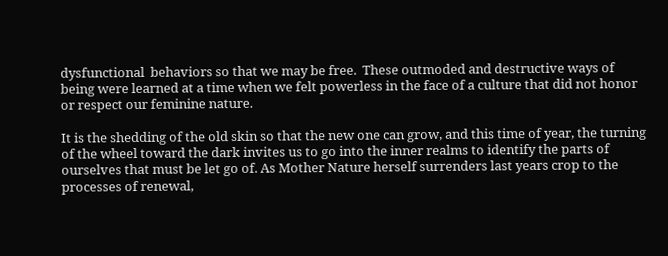dysfunctional  behaviors so that we may be free.  These outmoded and destructive ways of being were learned at a time when we felt powerless in the face of a culture that did not honor or respect our feminine nature.

It is the shedding of the old skin so that the new one can grow, and this time of year, the turning of the wheel toward the dark invites us to go into the inner realms to identify the parts of ourselves that must be let go of. As Mother Nature herself surrenders last years crop to the processes of renewal,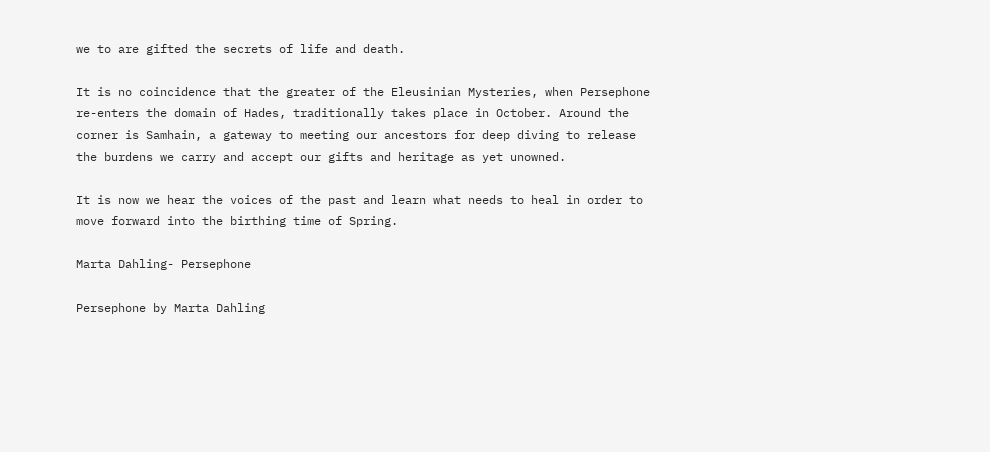we to are gifted the secrets of life and death.

It is no coincidence that the greater of the Eleusinian Mysteries, when Persephone re-enters the domain of Hades, traditionally takes place in October. Around the corner is Samhain, a gateway to meeting our ancestors for deep diving to release the burdens we carry and accept our gifts and heritage as yet unowned.

It is now we hear the voices of the past and learn what needs to heal in order to move forward into the birthing time of Spring.

Marta Dahling- Persephone

Persephone by Marta Dahling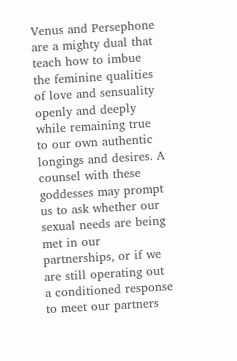Venus and Persephone are a mighty dual that teach how to imbue the feminine qualities of love and sensuality openly and deeply while remaining true to our own authentic longings and desires. A counsel with these goddesses may prompt us to ask whether our sexual needs are being met in our partnerships, or if we are still operating out a conditioned response to meet our partners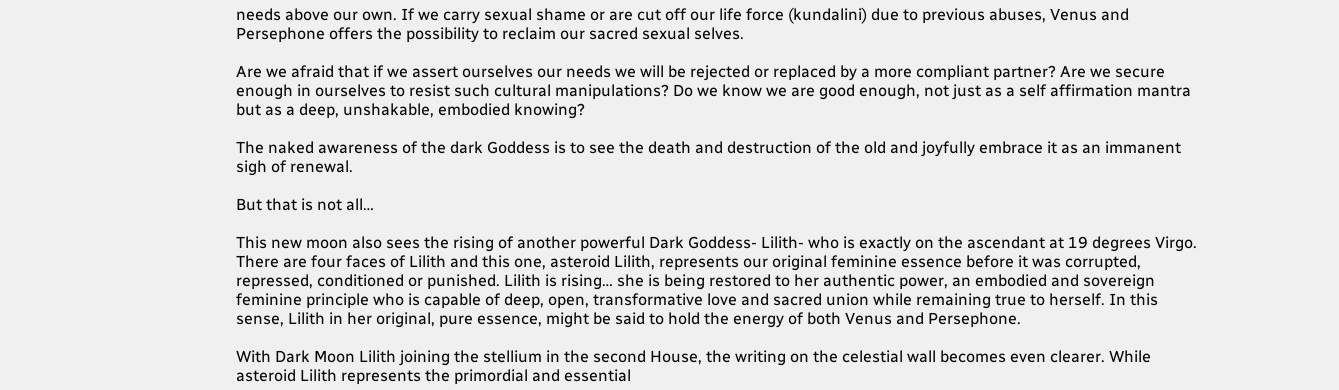needs above our own. If we carry sexual shame or are cut off our life force (kundalini) due to previous abuses, Venus and Persephone offers the possibility to reclaim our sacred sexual selves.

Are we afraid that if we assert ourselves our needs we will be rejected or replaced by a more compliant partner? Are we secure enough in ourselves to resist such cultural manipulations? Do we know we are good enough, not just as a self affirmation mantra but as a deep, unshakable, embodied knowing?

The naked awareness of the dark Goddess is to see the death and destruction of the old and joyfully embrace it as an immanent sigh of renewal.

But that is not all…

This new moon also sees the rising of another powerful Dark Goddess- Lilith- who is exactly on the ascendant at 19 degrees Virgo. There are four faces of Lilith and this one, asteroid Lilith, represents our original feminine essence before it was corrupted, repressed, conditioned or punished. Lilith is rising… she is being restored to her authentic power, an embodied and sovereign feminine principle who is capable of deep, open, transformative love and sacred union while remaining true to herself. In this sense, Lilith in her original, pure essence, might be said to hold the energy of both Venus and Persephone.

With Dark Moon Lilith joining the stellium in the second House, the writing on the celestial wall becomes even clearer. While asteroid Lilith represents the primordial and essential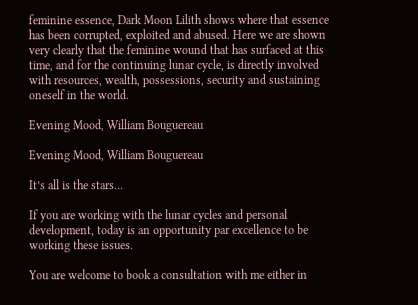feminine essence, Dark Moon Lilith shows where that essence has been corrupted, exploited and abused. Here we are shown very clearly that the feminine wound that has surfaced at this time, and for the continuing lunar cycle, is directly involved with resources, wealth, possessions, security and sustaining oneself in the world.

Evening Mood, William Bouguereau

Evening Mood, William Bouguereau

It’s all is the stars…

If you are working with the lunar cycles and personal development, today is an opportunity par excellence to be working these issues.

You are welcome to book a consultation with me either in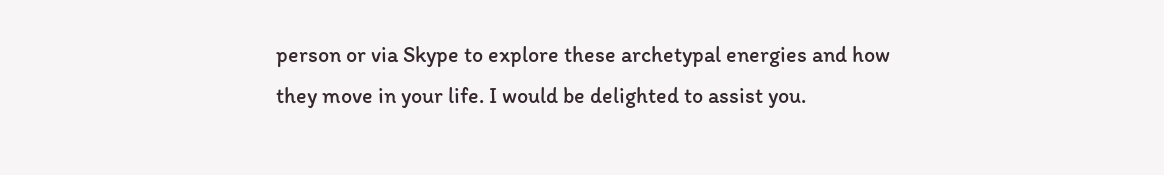person or via Skype to explore these archetypal energies and how they move in your life. I would be delighted to assist you.